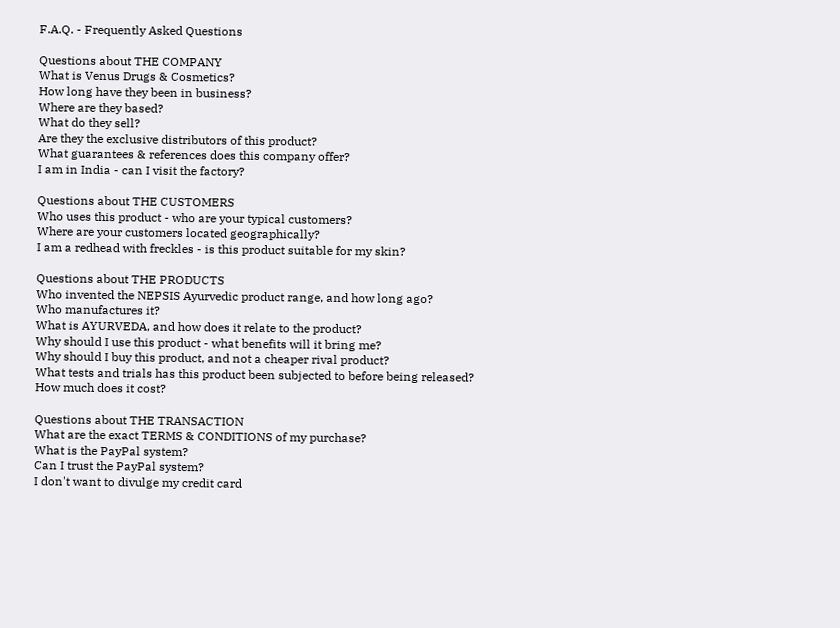F.A.Q. - Frequently Asked Questions

Questions about THE COMPANY
What is Venus Drugs & Cosmetics?
How long have they been in business?
Where are they based?
What do they sell?
Are they the exclusive distributors of this product?
What guarantees & references does this company offer?
I am in India - can I visit the factory?

Questions about THE CUSTOMERS
Who uses this product - who are your typical customers?
Where are your customers located geographically?
I am a redhead with freckles - is this product suitable for my skin?

Questions about THE PRODUCTS
Who invented the NEPSIS Ayurvedic product range, and how long ago?
Who manufactures it?
What is AYURVEDA, and how does it relate to the product?
Why should I use this product - what benefits will it bring me?
Why should I buy this product, and not a cheaper rival product?
What tests and trials has this product been subjected to before being released?
How much does it cost?

Questions about THE TRANSACTION
What are the exact TERMS & CONDITIONS of my purchase?
What is the PayPal system?
Can I trust the PayPal system?
I don't want to divulge my credit card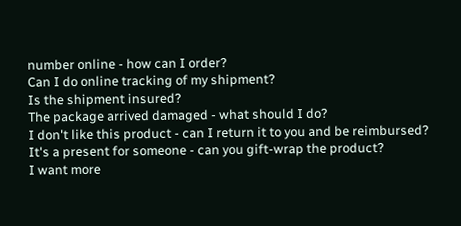number online - how can I order?
Can I do online tracking of my shipment?
Is the shipment insured?
The package arrived damaged - what should I do?
I don't like this product - can I return it to you and be reimbursed?
It's a present for someone - can you gift-wrap the product?
I want more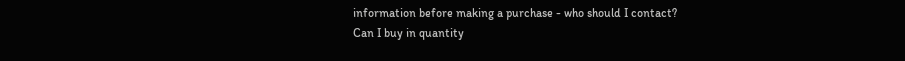information before making a purchase - who should I contact?
Can I buy in quantity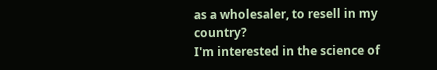as a wholesaler, to resell in my country?
I'm interested in the science of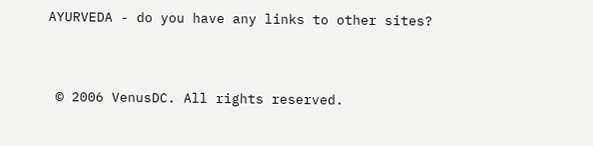AYURVEDA - do you have any links to other sites?


 © 2006 VenusDC. All rights reserved.